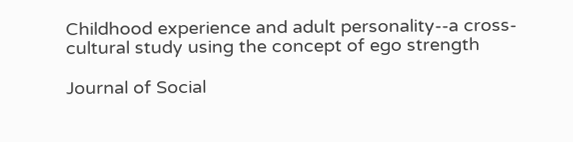Childhood experience and adult personality--a cross-cultural study using the concept of ego strength

Journal of Social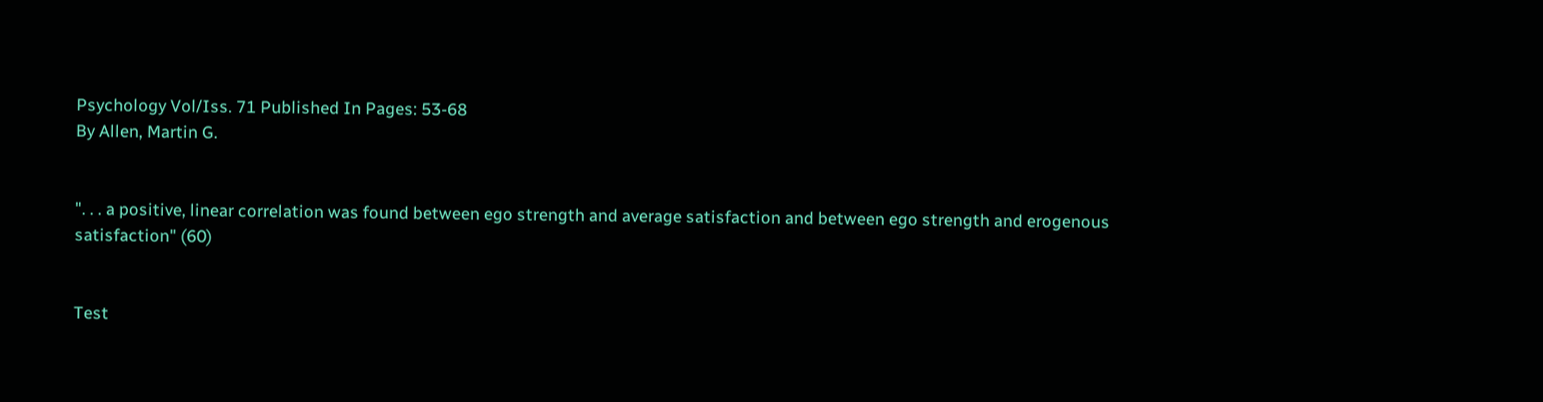Psychology Vol/Iss. 71 Published In Pages: 53-68
By Allen, Martin G.


". . . a positive, linear correlation was found between ego strength and average satisfaction and between ego strength and erogenous satisfaction" (60)


Test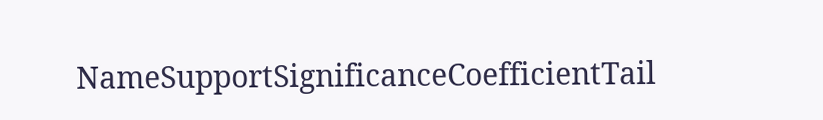NameSupportSignificanceCoefficientTail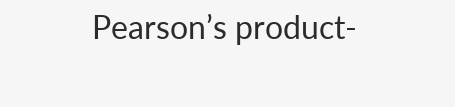Pearson’s product-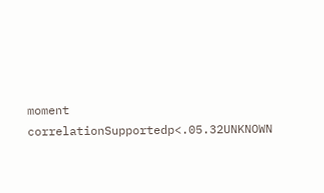moment correlationSupportedp<.05.32UNKNOWN